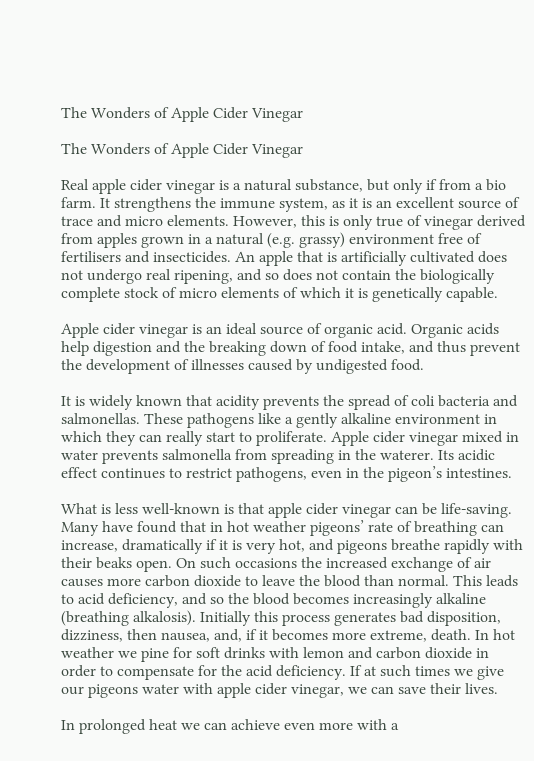The Wonders of Apple Cider Vinegar

The Wonders of Apple Cider Vinegar

Real apple cider vinegar is a natural substance, but only if from a bio farm. It strengthens the immune system, as it is an excellent source of trace and micro elements. However, this is only true of vinegar derived from apples grown in a natural (e.g. grassy) environment free of fertilisers and insecticides. An apple that is artificially cultivated does not undergo real ripening, and so does not contain the biologically complete stock of micro elements of which it is genetically capable.

Apple cider vinegar is an ideal source of organic acid. Organic acids help digestion and the breaking down of food intake, and thus prevent the development of illnesses caused by undigested food.

It is widely known that acidity prevents the spread of coli bacteria and salmonellas. These pathogens like a gently alkaline environment in which they can really start to proliferate. Apple cider vinegar mixed in water prevents salmonella from spreading in the waterer. Its acidic effect continues to restrict pathogens, even in the pigeon’s intestines.

What is less well-known is that apple cider vinegar can be life-saving. Many have found that in hot weather pigeons’ rate of breathing can increase, dramatically if it is very hot, and pigeons breathe rapidly with their beaks open. On such occasions the increased exchange of air causes more carbon dioxide to leave the blood than normal. This leads to acid deficiency, and so the blood becomes increasingly alkaline (breathing alkalosis). Initially this process generates bad disposition, dizziness, then nausea, and, if it becomes more extreme, death. In hot weather we pine for soft drinks with lemon and carbon dioxide in order to compensate for the acid deficiency. If at such times we give our pigeons water with apple cider vinegar, we can save their lives.

In prolonged heat we can achieve even more with a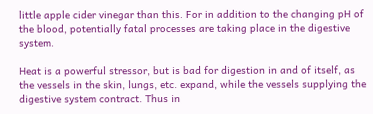little apple cider vinegar than this. For in addition to the changing pH of the blood, potentially fatal processes are taking place in the digestive system.

Heat is a powerful stressor, but is bad for digestion in and of itself, as the vessels in the skin, lungs, etc. expand, while the vessels supplying the digestive system contract. Thus in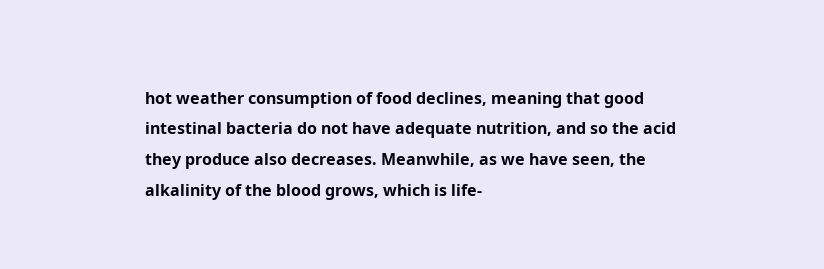hot weather consumption of food declines, meaning that good intestinal bacteria do not have adequate nutrition, and so the acid they produce also decreases. Meanwhile, as we have seen, the alkalinity of the blood grows, which is life-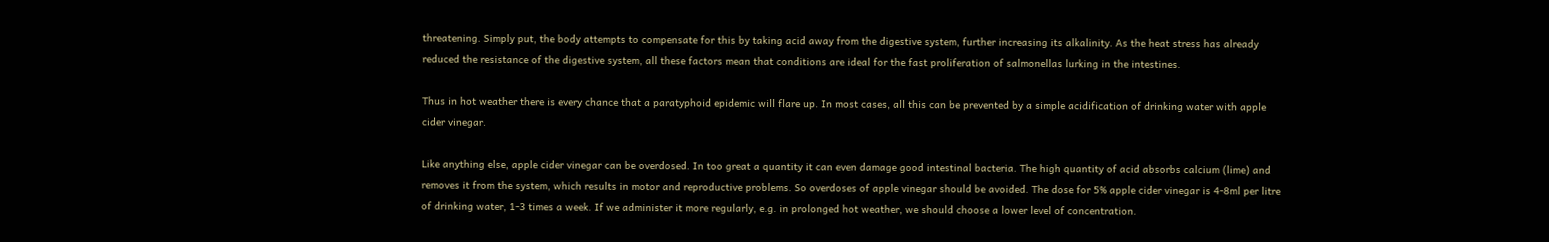threatening. Simply put, the body attempts to compensate for this by taking acid away from the digestive system, further increasing its alkalinity. As the heat stress has already reduced the resistance of the digestive system, all these factors mean that conditions are ideal for the fast proliferation of salmonellas lurking in the intestines.

Thus in hot weather there is every chance that a paratyphoid epidemic will flare up. In most cases, all this can be prevented by a simple acidification of drinking water with apple cider vinegar.

Like anything else, apple cider vinegar can be overdosed. In too great a quantity it can even damage good intestinal bacteria. The high quantity of acid absorbs calcium (lime) and removes it from the system, which results in motor and reproductive problems. So overdoses of apple vinegar should be avoided. The dose for 5% apple cider vinegar is 4-8ml per litre of drinking water, 1-3 times a week. If we administer it more regularly, e.g. in prolonged hot weather, we should choose a lower level of concentration.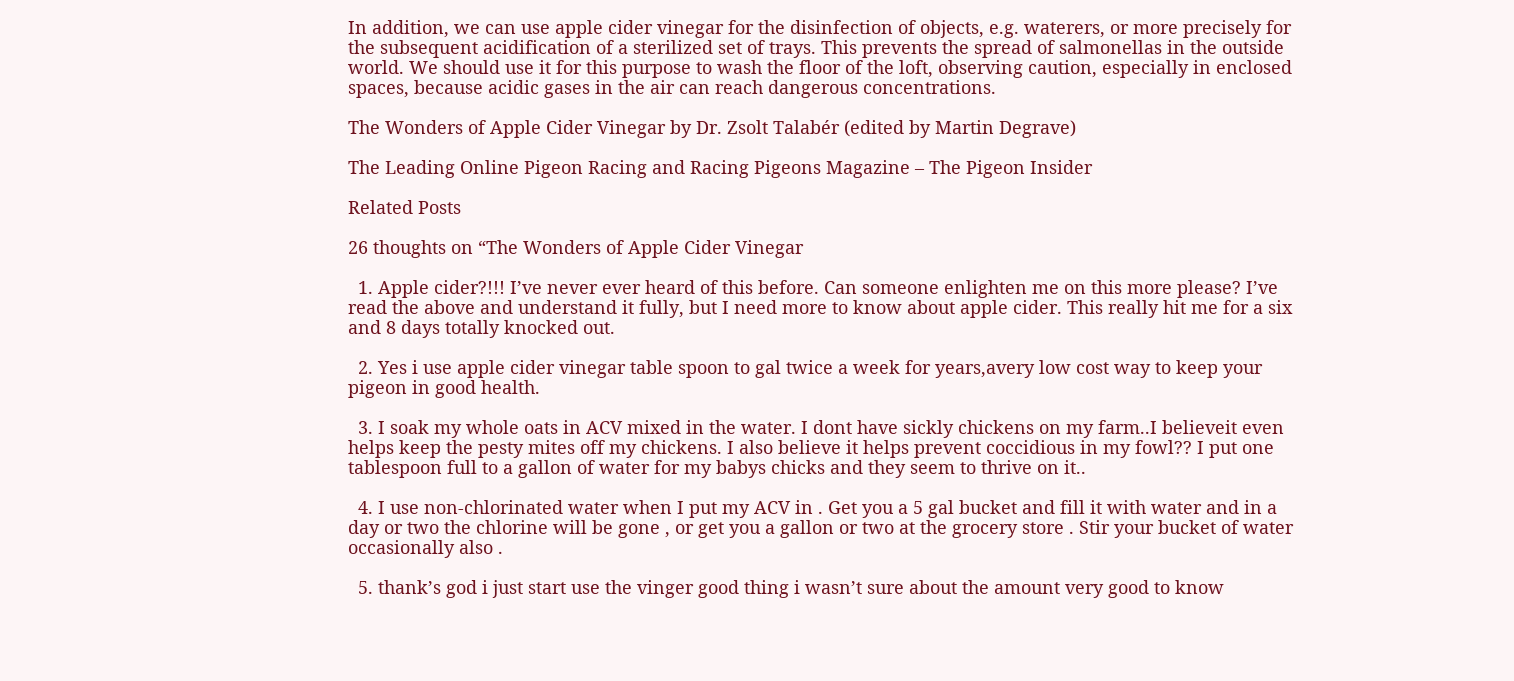In addition, we can use apple cider vinegar for the disinfection of objects, e.g. waterers, or more precisely for the subsequent acidification of a sterilized set of trays. This prevents the spread of salmonellas in the outside world. We should use it for this purpose to wash the floor of the loft, observing caution, especially in enclosed spaces, because acidic gases in the air can reach dangerous concentrations.

The Wonders of Apple Cider Vinegar by Dr. Zsolt Talabér (edited by Martin Degrave)

The Leading Online Pigeon Racing and Racing Pigeons Magazine – The Pigeon Insider

Related Posts

26 thoughts on “The Wonders of Apple Cider Vinegar

  1. Apple cider?!!! I’ve never ever heard of this before. Can someone enlighten me on this more please? I’ve read the above and understand it fully, but I need more to know about apple cider. This really hit me for a six and 8 days totally knocked out.

  2. Yes i use apple cider vinegar table spoon to gal twice a week for years,avery low cost way to keep your pigeon in good health.

  3. I soak my whole oats in ACV mixed in the water. I dont have sickly chickens on my farm..I believeit even helps keep the pesty mites off my chickens. I also believe it helps prevent coccidious in my fowl?? I put one tablespoon full to a gallon of water for my babys chicks and they seem to thrive on it..

  4. I use non-chlorinated water when I put my ACV in . Get you a 5 gal bucket and fill it with water and in a day or two the chlorine will be gone , or get you a gallon or two at the grocery store . Stir your bucket of water occasionally also .

  5. thank’s god i just start use the vinger good thing i wasn’t sure about the amount very good to know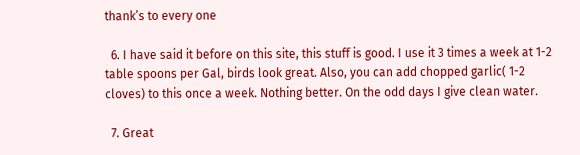thank’s to every one

  6. I have said it before on this site, this stuff is good. I use it 3 times a week at 1-2 table spoons per Gal, birds look great. Also, you can add chopped garlic( 1-2 cloves) to this once a week. Nothing better. On the odd days I give clean water.

  7. Great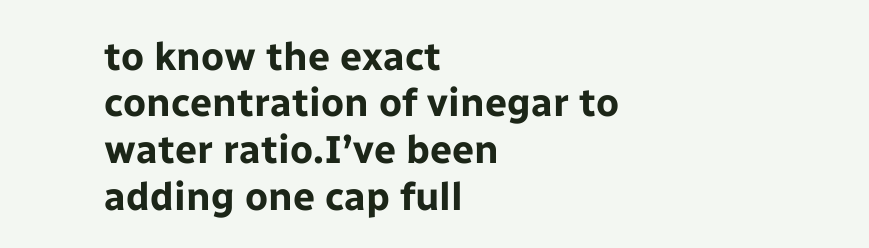to know the exact concentration of vinegar to water ratio.I’ve been adding one cap full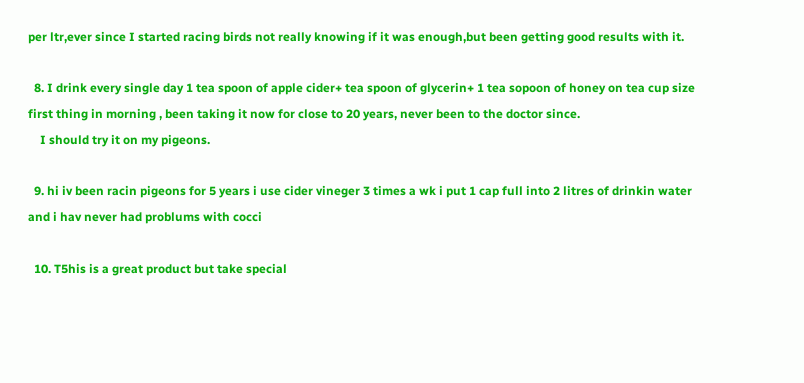per ltr,ever since I started racing birds not really knowing if it was enough,but been getting good results with it.

  8. I drink every single day 1 tea spoon of apple cider+ tea spoon of glycerin+ 1 tea sopoon of honey on tea cup size first thing in morning , been taking it now for close to 20 years, never been to the doctor since.
    I should try it on my pigeons.

  9. hi iv been racin pigeons for 5 years i use cider vineger 3 times a wk i put 1 cap full into 2 litres of drinkin water and i hav never had problums with cocci

  10. T5his is a great product but take special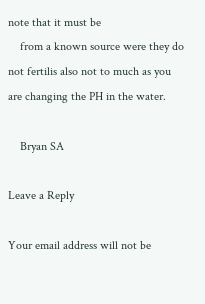note that it must be
    from a known source were they do not fertilis also not to much as you are changing the PH in the water.

    Bryan SA

Leave a Reply

Your email address will not be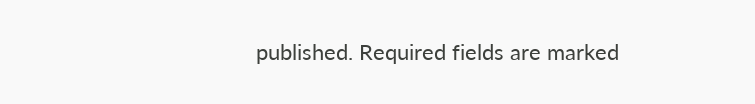published. Required fields are marked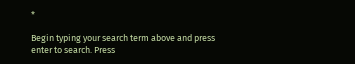*

Begin typing your search term above and press enter to search. Press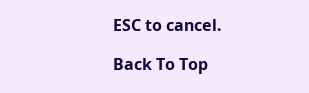ESC to cancel.

Back To Top